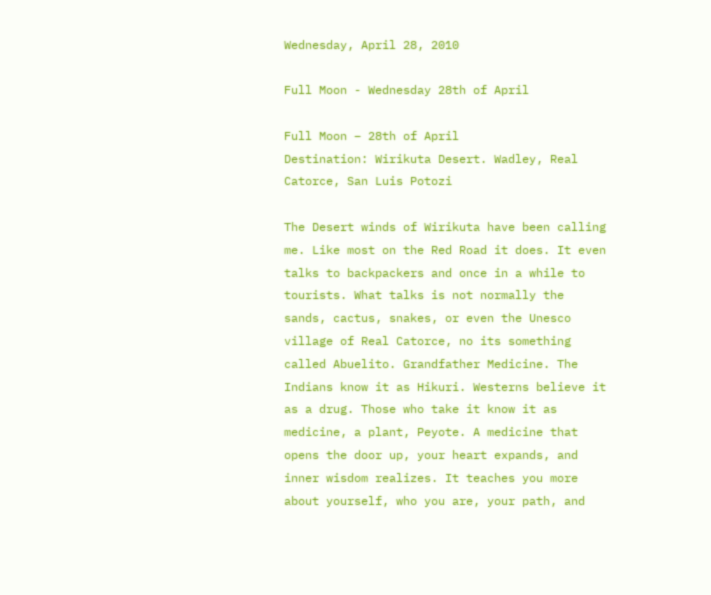Wednesday, April 28, 2010

Full Moon - Wednesday 28th of April

Full Moon – 28th of April
Destination: Wirikuta Desert. Wadley, Real Catorce, San Luis Potozi

The Desert winds of Wirikuta have been calling me. Like most on the Red Road it does. It even talks to backpackers and once in a while to tourists. What talks is not normally the sands, cactus, snakes, or even the Unesco village of Real Catorce, no its something called Abuelito. Grandfather Medicine. The Indians know it as Hikuri. Westerns believe it as a drug. Those who take it know it as medicine, a plant, Peyote. A medicine that opens the door up, your heart expands, and inner wisdom realizes. It teaches you more about yourself, who you are, your path, and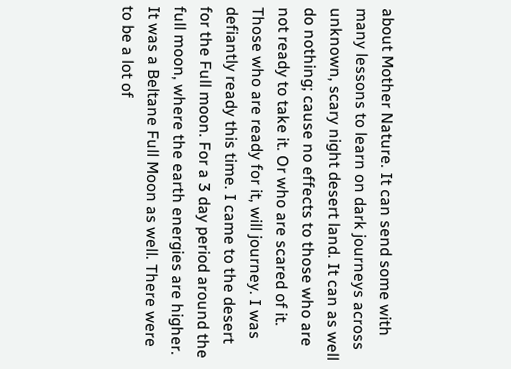about Mother Nature. It can send some with many lessons to learn on dark journeys across unknown, scary night desert land. It can as well do nothing; cause no effects to those who are not ready to take it. Or who are scared of it. Those who are ready for it, will journey. I was defiantly ready this time. I came to the desert for the Full moon. For a 3 day period around the full moon, where the earth energies are higher. It was a Beltane Full Moon as well. There were to be a lot of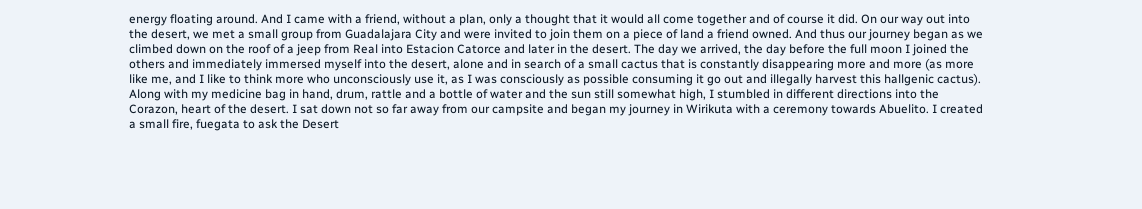energy floating around. And I came with a friend, without a plan, only a thought that it would all come together and of course it did. On our way out into the desert, we met a small group from Guadalajara City and were invited to join them on a piece of land a friend owned. And thus our journey began as we climbed down on the roof of a jeep from Real into Estacion Catorce and later in the desert. The day we arrived, the day before the full moon I joined the others and immediately immersed myself into the desert, alone and in search of a small cactus that is constantly disappearing more and more (as more like me, and I like to think more who unconsciously use it, as I was consciously as possible consuming it go out and illegally harvest this hallgenic cactus). Along with my medicine bag in hand, drum, rattle and a bottle of water and the sun still somewhat high, I stumbled in different directions into the Corazon, heart of the desert. I sat down not so far away from our campsite and began my journey in Wirikuta with a ceremony towards Abuelito. I created a small fire, fuegata to ask the Desert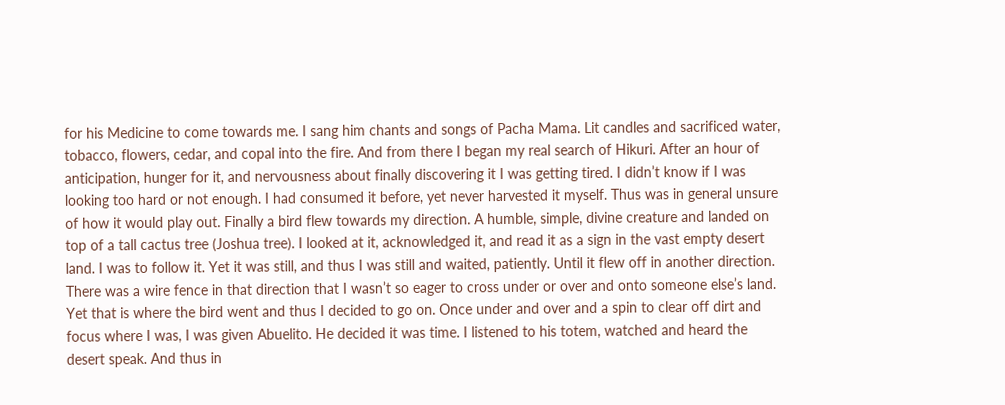for his Medicine to come towards me. I sang him chants and songs of Pacha Mama. Lit candles and sacrificed water, tobacco, flowers, cedar, and copal into the fire. And from there I began my real search of Hikuri. After an hour of anticipation, hunger for it, and nervousness about finally discovering it I was getting tired. I didn’t know if I was looking too hard or not enough. I had consumed it before, yet never harvested it myself. Thus was in general unsure of how it would play out. Finally a bird flew towards my direction. A humble, simple, divine creature and landed on top of a tall cactus tree (Joshua tree). I looked at it, acknowledged it, and read it as a sign in the vast empty desert land. I was to follow it. Yet it was still, and thus I was still and waited, patiently. Until it flew off in another direction. There was a wire fence in that direction that I wasn’t so eager to cross under or over and onto someone else’s land. Yet that is where the bird went and thus I decided to go on. Once under and over and a spin to clear off dirt and focus where I was, I was given Abuelito. He decided it was time. I listened to his totem, watched and heard the desert speak. And thus in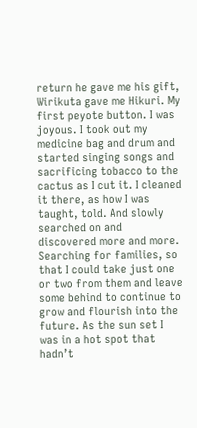return he gave me his gift, Wirikuta gave me Hikuri. My first peyote button. I was joyous. I took out my medicine bag and drum and started singing songs and sacrificing tobacco to the cactus as I cut it. I cleaned it there, as how I was taught, told. And slowly searched on and discovered more and more. Searching for families, so that I could take just one or two from them and leave some behind to continue to grow and flourish into the future. As the sun set I was in a hot spot that hadn’t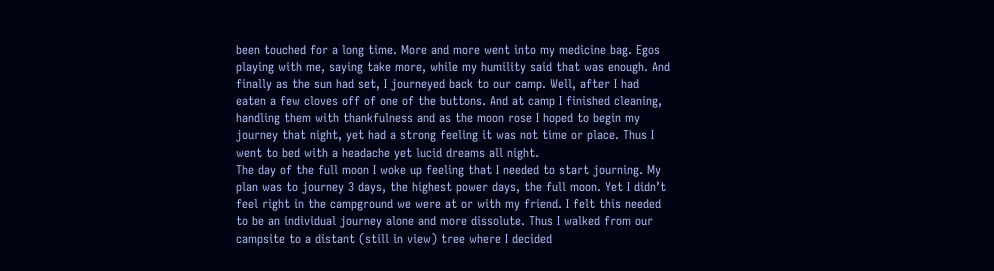been touched for a long time. More and more went into my medicine bag. Egos playing with me, saying take more, while my humility said that was enough. And finally as the sun had set, I journeyed back to our camp. Well, after I had eaten a few cloves off of one of the buttons. And at camp I finished cleaning, handling them with thankfulness and as the moon rose I hoped to begin my journey that night, yet had a strong feeling it was not time or place. Thus I went to bed with a headache yet lucid dreams all night.
The day of the full moon I woke up feeling that I needed to start journing. My plan was to journey 3 days, the highest power days, the full moon. Yet I didn’t feel right in the campground we were at or with my friend. I felt this needed to be an individual journey alone and more dissolute. Thus I walked from our campsite to a distant (still in view) tree where I decided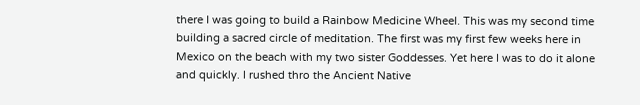there I was going to build a Rainbow Medicine Wheel. This was my second time building a sacred circle of meditation. The first was my first few weeks here in Mexico on the beach with my two sister Goddesses. Yet here I was to do it alone and quickly. I rushed thro the Ancient Native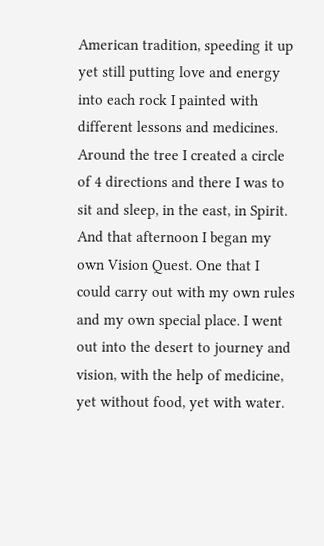American tradition, speeding it up yet still putting love and energy into each rock I painted with different lessons and medicines. Around the tree I created a circle of 4 directions and there I was to sit and sleep, in the east, in Spirit. And that afternoon I began my own Vision Quest. One that I could carry out with my own rules and my own special place. I went out into the desert to journey and vision, with the help of medicine, yet without food, yet with water.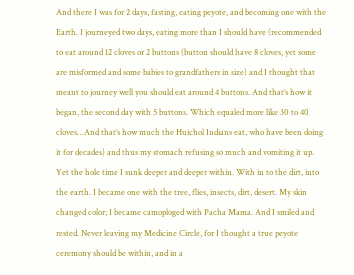And there I was for 2 days, fasting, eating peyote, and becoming one with the Earth. I journeyed two days, eating more than I should have (recommended to eat around 12 cloves or 2 buttons (button should have 8 cloves, yet some are misformed and some babies to grandfathers in size) and I thought that meant to journey well you should eat around 4 buttons. And that’s how it began, the second day with 5 buttons. Which equaled more like 30 to 40 cloves…And that’s how much the Huichol Indians eat, who have been doing it for decades) and thus my stomach refusing so much and vomiting it up. Yet the hole time I sunk deeper and deeper within. With in to the dirt, into the earth. I became one with the tree, flies, insects, dirt, desert. My skin changed color; I became camoploged with Pacha Mama. And I smiled and rested. Never leaving my Medicine Circle, for I thought a true peyote ceremony should be within, and in a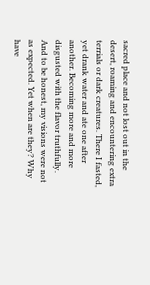sacred place and not lost out in the desert, roaming and encountering extra terrials or dark creatures. There I fasted, yet drank water and ate one after another. Becoming more and more disgusted with the flavor truthfully. And to be honest, my visions were not as expected. Yet when are they? Why have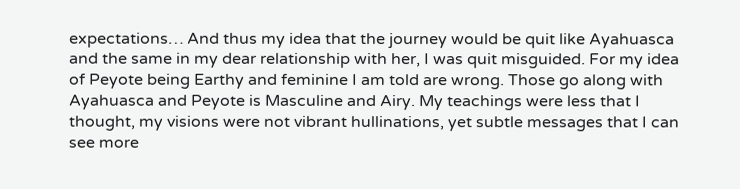expectations… And thus my idea that the journey would be quit like Ayahuasca and the same in my dear relationship with her, I was quit misguided. For my idea of Peyote being Earthy and feminine I am told are wrong. Those go along with Ayahuasca and Peyote is Masculine and Airy. My teachings were less that I thought, my visions were not vibrant hullinations, yet subtle messages that I can see more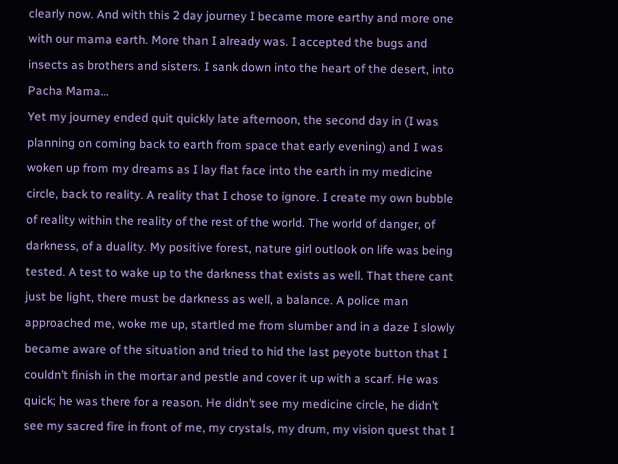clearly now. And with this 2 day journey I became more earthy and more one with our mama earth. More than I already was. I accepted the bugs and insects as brothers and sisters. I sank down into the heart of the desert, into Pacha Mama…
Yet my journey ended quit quickly late afternoon, the second day in (I was planning on coming back to earth from space that early evening) and I was woken up from my dreams as I lay flat face into the earth in my medicine circle, back to reality. A reality that I chose to ignore. I create my own bubble of reality within the reality of the rest of the world. The world of danger, of darkness, of a duality. My positive forest, nature girl outlook on life was being tested. A test to wake up to the darkness that exists as well. That there cant just be light, there must be darkness as well, a balance. A police man approached me, woke me up, startled me from slumber and in a daze I slowly became aware of the situation and tried to hid the last peyote button that I couldn’t finish in the mortar and pestle and cover it up with a scarf. He was quick; he was there for a reason. He didn’t see my medicine circle, he didn’t see my sacred fire in front of me, my crystals, my drum, my vision quest that I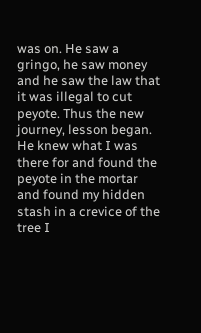was on. He saw a gringo, he saw money and he saw the law that it was illegal to cut peyote. Thus the new journey, lesson began. He knew what I was there for and found the peyote in the mortar and found my hidden stash in a crevice of the tree I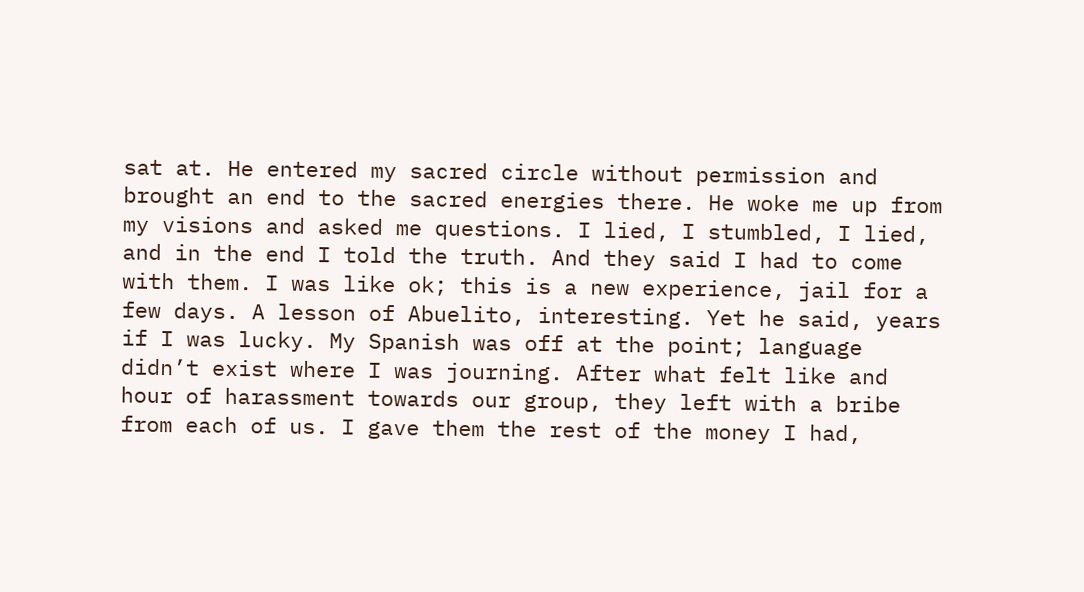sat at. He entered my sacred circle without permission and brought an end to the sacred energies there. He woke me up from my visions and asked me questions. I lied, I stumbled, I lied, and in the end I told the truth. And they said I had to come with them. I was like ok; this is a new experience, jail for a few days. A lesson of Abuelito, interesting. Yet he said, years if I was lucky. My Spanish was off at the point; language didn’t exist where I was journing. After what felt like and hour of harassment towards our group, they left with a bribe from each of us. I gave them the rest of the money I had,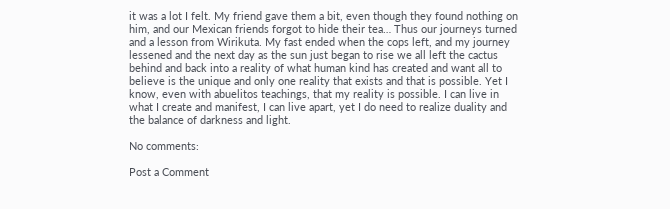it was a lot I felt. My friend gave them a bit, even though they found nothing on him, and our Mexican friends forgot to hide their tea… Thus our journeys turned and a lesson from Wirikuta. My fast ended when the cops left, and my journey lessened and the next day as the sun just began to rise we all left the cactus behind and back into a reality of what human kind has created and want all to believe is the unique and only one reality that exists and that is possible. Yet I know, even with abuelitos teachings, that my reality is possible. I can live in what I create and manifest, I can live apart, yet I do need to realize duality and the balance of darkness and light.

No comments:

Post a Comment